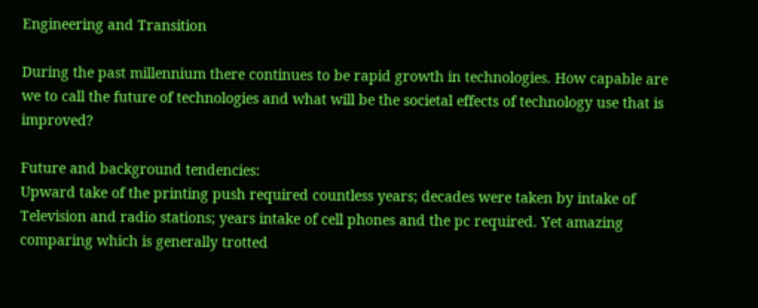Engineering and Transition

During the past millennium there continues to be rapid growth in technologies. How capable are we to call the future of technologies and what will be the societal effects of technology use that is improved?

Future and background tendencies:
Upward take of the printing push required countless years; decades were taken by intake of Television and radio stations; years intake of cell phones and the pc required. Yet amazing comparing which is generally trotted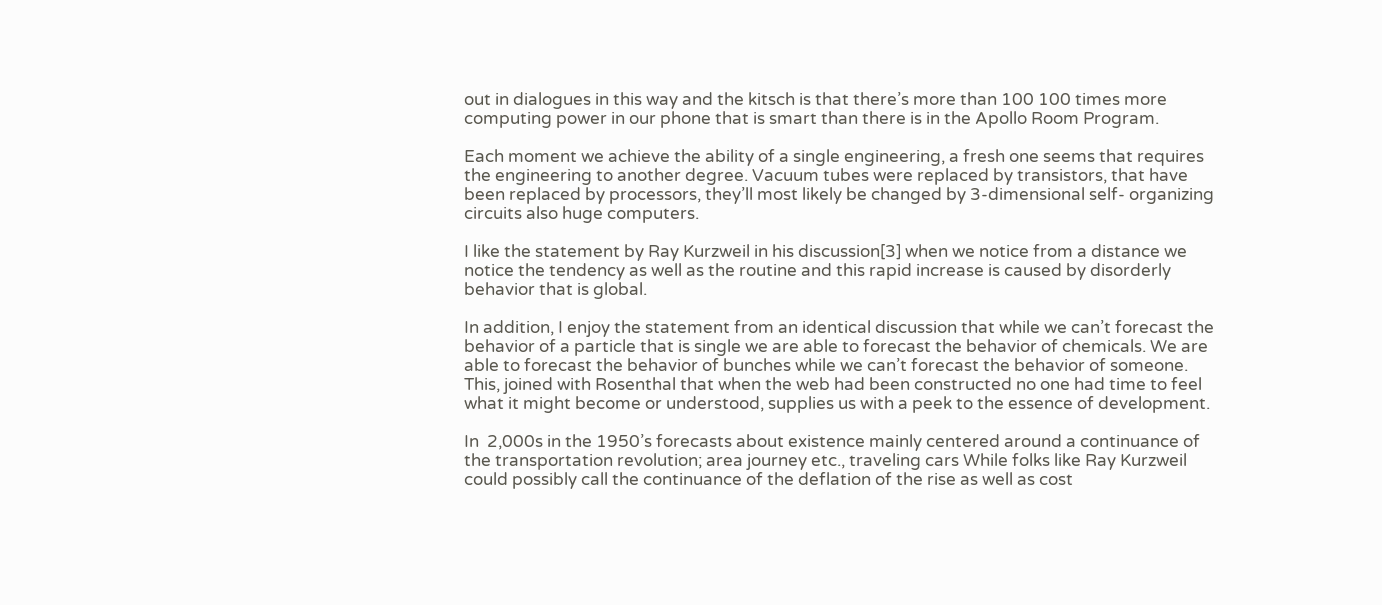out in dialogues in this way and the kitsch is that there’s more than 100 100 times more computing power in our phone that is smart than there is in the Apollo Room Program.

Each moment we achieve the ability of a single engineering, a fresh one seems that requires the engineering to another degree. Vacuum tubes were replaced by transistors, that have been replaced by processors, they’ll most likely be changed by 3-dimensional self- organizing circuits also huge computers.

I like the statement by Ray Kurzweil in his discussion[3] when we notice from a distance we notice the tendency as well as the routine and this rapid increase is caused by disorderly behavior that is global.

In addition, I enjoy the statement from an identical discussion that while we can’t forecast the behavior of a particle that is single we are able to forecast the behavior of chemicals. We are able to forecast the behavior of bunches while we can’t forecast the behavior of someone. This, joined with Rosenthal that when the web had been constructed no one had time to feel what it might become or understood, supplies us with a peek to the essence of development.

In  2,000s in the 1950’s forecasts about existence mainly centered around a continuance of the transportation revolution; area journey etc., traveling cars While folks like Ray Kurzweil could possibly call the continuance of the deflation of the rise as well as cost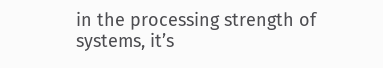in the processing strength of systems, it’s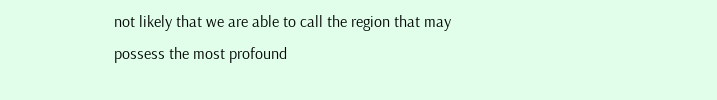not likely that we are able to call the region that may possess the most profound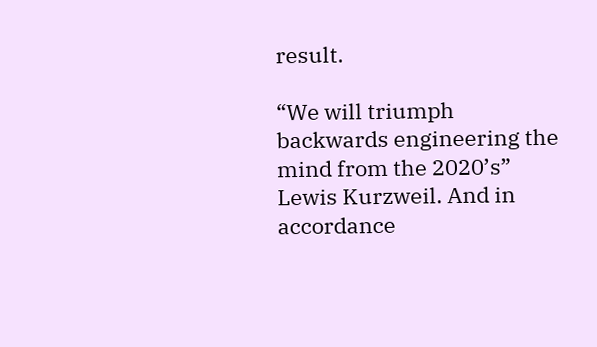result.

“We will triumph backwards engineering the mind from the 2020’s” Lewis Kurzweil. And in accordance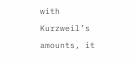with Kurzweil’s amounts, it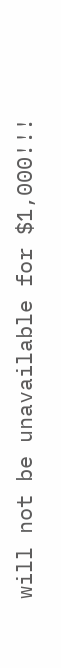will not be unavailable for $1,000!!!